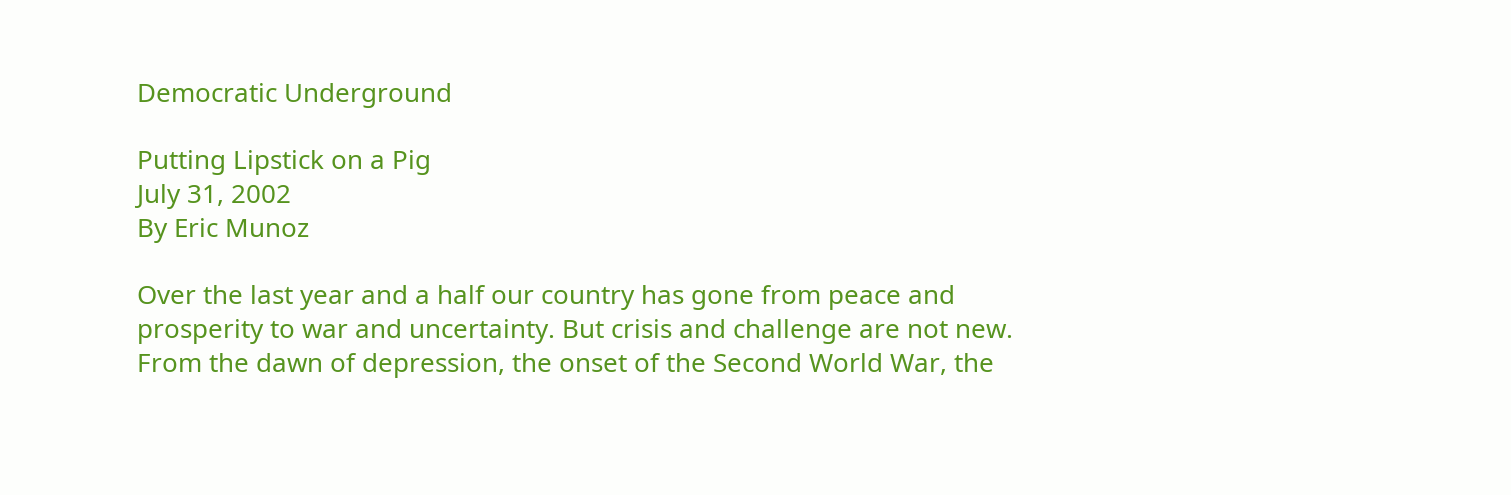Democratic Underground

Putting Lipstick on a Pig
July 31, 2002
By Eric Munoz

Over the last year and a half our country has gone from peace and prosperity to war and uncertainty. But crisis and challenge are not new. From the dawn of depression, the onset of the Second World War, the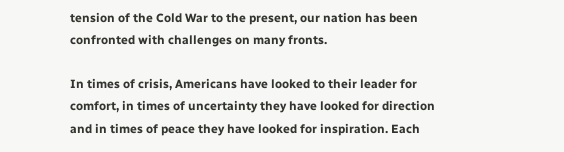tension of the Cold War to the present, our nation has been confronted with challenges on many fronts.

In times of crisis, Americans have looked to their leader for comfort, in times of uncertainty they have looked for direction and in times of peace they have looked for inspiration. Each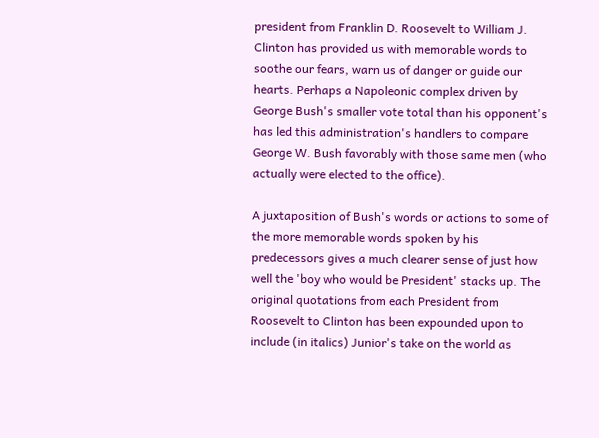president from Franklin D. Roosevelt to William J. Clinton has provided us with memorable words to soothe our fears, warn us of danger or guide our hearts. Perhaps a Napoleonic complex driven by George Bush's smaller vote total than his opponent's has led this administration's handlers to compare George W. Bush favorably with those same men (who actually were elected to the office).

A juxtaposition of Bush's words or actions to some of the more memorable words spoken by his predecessors gives a much clearer sense of just how well the 'boy who would be President' stacks up. The original quotations from each President from Roosevelt to Clinton has been expounded upon to include (in italics) Junior's take on the world as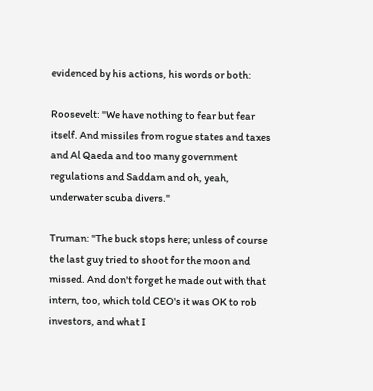evidenced by his actions, his words or both:

Roosevelt: "We have nothing to fear but fear itself. And missiles from rogue states and taxes and Al Qaeda and too many government regulations and Saddam and oh, yeah, underwater scuba divers."

Truman: "The buck stops here; unless of course the last guy tried to shoot for the moon and missed. And don't forget he made out with that intern, too, which told CEO's it was OK to rob investors, and what I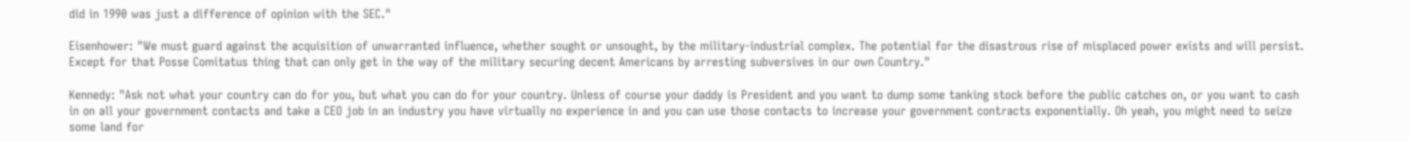did in 1990 was just a difference of opinion with the SEC."

Eisenhower: "We must guard against the acquisition of unwarranted influence, whether sought or unsought, by the military-industrial complex. The potential for the disastrous rise of misplaced power exists and will persist. Except for that Posse Comitatus thing that can only get in the way of the military securing decent Americans by arresting subversives in our own Country."

Kennedy: "Ask not what your country can do for you, but what you can do for your country. Unless of course your daddy is President and you want to dump some tanking stock before the public catches on, or you want to cash in on all your government contacts and take a CEO job in an industry you have virtually no experience in and you can use those contacts to increase your government contracts exponentially. Oh yeah, you might need to seize some land for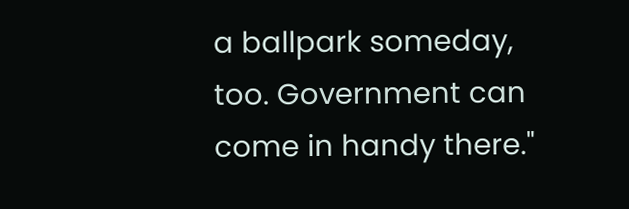a ballpark someday, too. Government can come in handy there."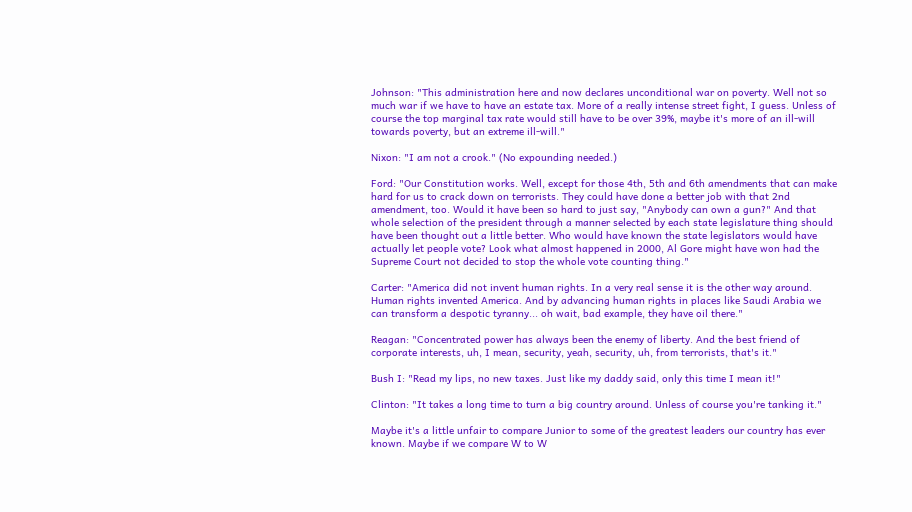Johnson: "This administration here and now declares unconditional war on poverty. Well not so much war if we have to have an estate tax. More of a really intense street fight, I guess. Unless of course the top marginal tax rate would still have to be over 39%, maybe it's more of an ill-will towards poverty, but an extreme ill-will."

Nixon: "I am not a crook." (No expounding needed.)

Ford: "Our Constitution works. Well, except for those 4th, 5th and 6th amendments that can make hard for us to crack down on terrorists. They could have done a better job with that 2nd amendment, too. Would it have been so hard to just say, "Anybody can own a gun?" And that whole selection of the president through a manner selected by each state legislature thing should have been thought out a little better. Who would have known the state legislators would have actually let people vote? Look what almost happened in 2000, Al Gore might have won had the Supreme Court not decided to stop the whole vote counting thing."

Carter: "America did not invent human rights. In a very real sense it is the other way around. Human rights invented America. And by advancing human rights in places like Saudi Arabia we can transform a despotic tyranny... oh wait, bad example, they have oil there."

Reagan: "Concentrated power has always been the enemy of liberty. And the best friend of corporate interests, uh, I mean, security, yeah, security, uh, from terrorists, that's it."

Bush I: "Read my lips, no new taxes. Just like my daddy said, only this time I mean it!"

Clinton: "It takes a long time to turn a big country around. Unless of course you're tanking it."

Maybe it's a little unfair to compare Junior to some of the greatest leaders our country has ever known. Maybe if we compare W to W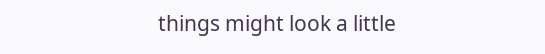things might look a little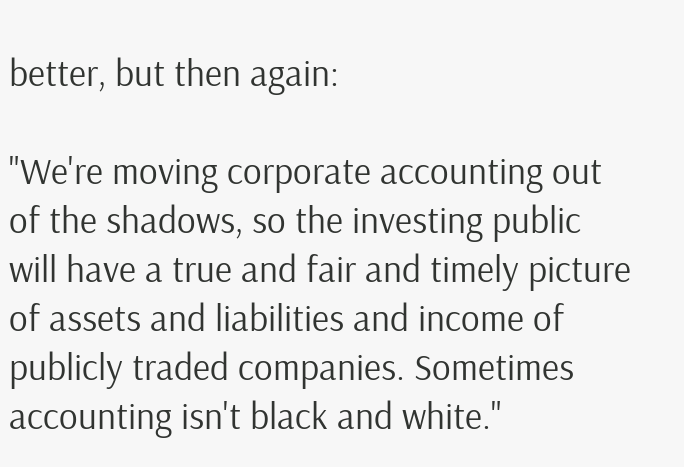better, but then again:

"We're moving corporate accounting out of the shadows, so the investing public will have a true and fair and timely picture of assets and liabilities and income of publicly traded companies. Sometimes accounting isn't black and white."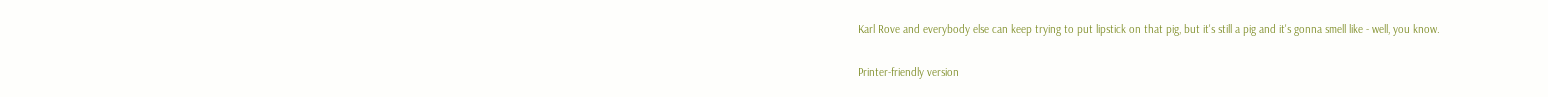Karl Rove and everybody else can keep trying to put lipstick on that pig, but it's still a pig and it's gonna smell like - well, you know.

Printer-friendly version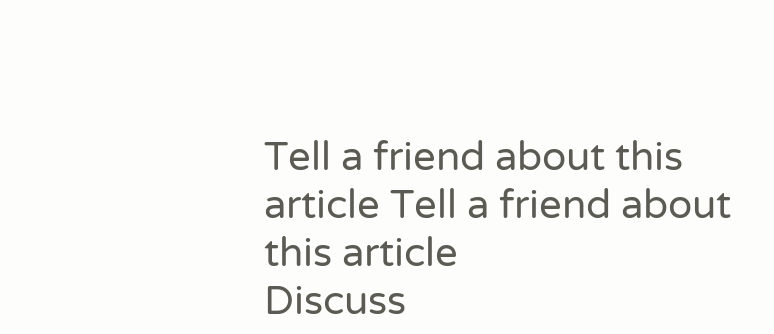Tell a friend about this article Tell a friend about this article
Discuss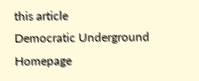this article
Democratic Underground Homepage